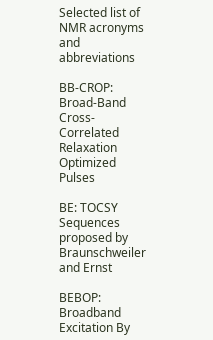Selected list of NMR acronyms and abbreviations

BB-CROP: Broad-Band Cross-Correlated Relaxation Optimized Pulses

BE: TOCSY Sequences proposed by Braunschweiler and Ernst

BEBOP: Broadband Excitation By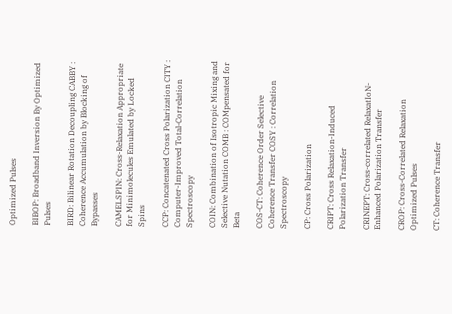Optimized Pulses

BIBOP: Broadband Inversion By Optimized Pulses

BIRD: Bilinear Rotation Decoupling CABBY : Coherence Accumulation by Blocking of Bypasses

CAMELSPIN: Cross-Relaxation Appropriate for Minimolecules Emulated by Locked Spins

CCP: Concatenated Cross Polarization CITY : Computer-Improved Total-Correlation Spectroscopy

COIN: Combination of Isotropic Mixing and Selective Nutation COMB : COMpensated for Beta

COS-CT: Coherence Order Selective Coherence Transfer COSY : Correlation Spectroscopy

CP: Cross Polarization

CRIPT: Cross Relaxation-Induced Polarization Transfer

CRINEPT: Cross-correlated RelaxatIoN-Enhanced Polarization Transfer

CROP: Cross-Correlated Relaxation Optimized Pulses

CT: Coherence Transfer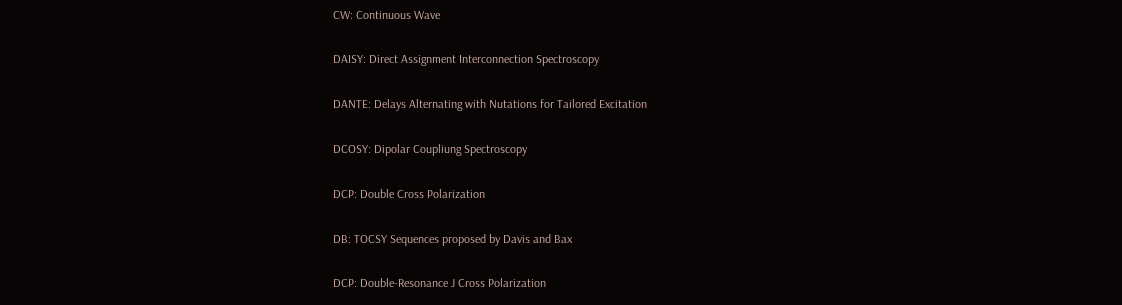CW: Continuous Wave

DAISY: Direct Assignment Interconnection Spectroscopy

DANTE: Delays Alternating with Nutations for Tailored Excitation

DCOSY: Dipolar Coupliung Spectroscopy

DCP: Double Cross Polarization

DB: TOCSY Sequences proposed by Davis and Bax

DCP: Double-Resonance J Cross Polarization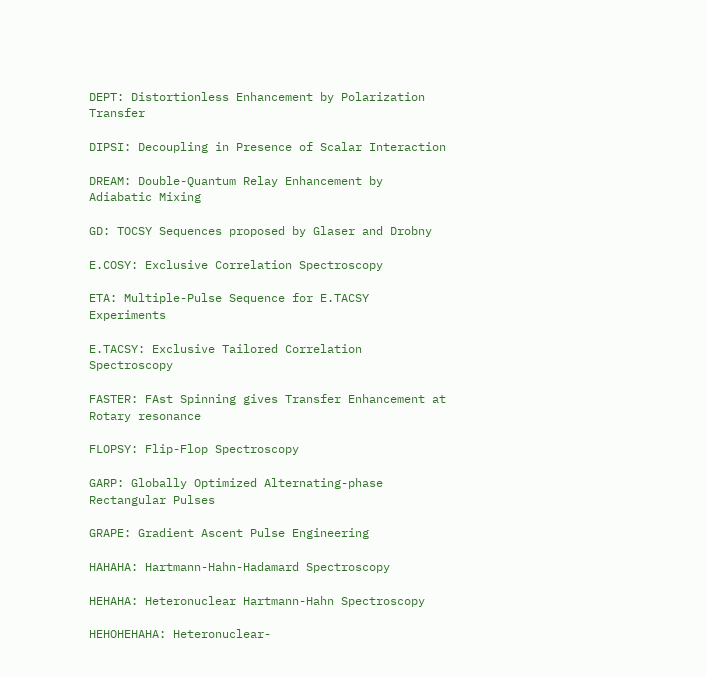DEPT: Distortionless Enhancement by Polarization Transfer

DIPSI: Decoupling in Presence of Scalar Interaction

DREAM: Double-Quantum Relay Enhancement by Adiabatic Mixing

GD: TOCSY Sequences proposed by Glaser and Drobny

E.COSY: Exclusive Correlation Spectroscopy

ETA: Multiple-Pulse Sequence for E.TACSY Experiments

E.TACSY: Exclusive Tailored Correlation Spectroscopy

FASTER: FAst Spinning gives Transfer Enhancement at Rotary resonance

FLOPSY: Flip-Flop Spectroscopy

GARP: Globally Optimized Alternating-phase Rectangular Pulses

GRAPE: Gradient Ascent Pulse Engineering

HAHAHA: Hartmann-Hahn-Hadamard Spectroscopy

HEHAHA: Heteronuclear Hartmann-Hahn Spectroscopy

HEHOHEHAHA: Heteronuclear-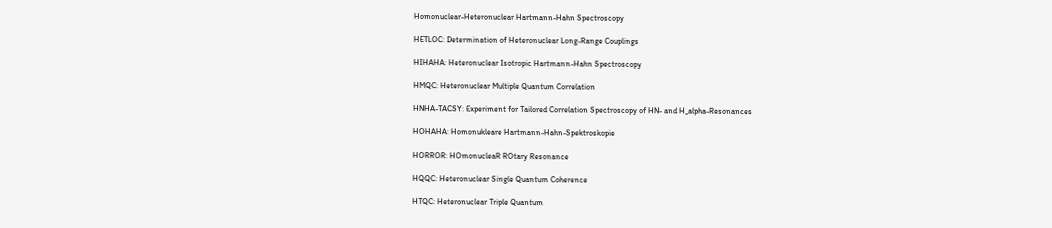Homonuclear-Heteronuclear Hartmann-Hahn Spectroscopy

HETLOC: Determination of Heteronuclear Long-Range Couplings

HIHAHA: Heteronuclear Isotropic Hartmann-Hahn Spectroscopy

HMQC: Heteronuclear Multiple Quantum Correlation

HNHA-TACSY: Experiment for Tailored Correlation Spectroscopy of HN- and H_alpha-Resonances

HOHAHA: Homonukleare Hartmann-Hahn-Spektroskopie

HORROR: HOmonucleaR ROtary Resonance

HQQC: Heteronuclear Single Quantum Coherence

HTQC: Heteronuclear Triple Quantum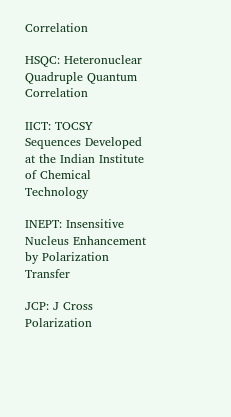Correlation

HSQC: Heteronuclear Quadruple Quantum Correlation

IICT: TOCSY Sequences Developed at the Indian Institute of Chemical Technology

INEPT: Insensitive Nucleus Enhancement by Polarization Transfer

JCP: J Cross Polarization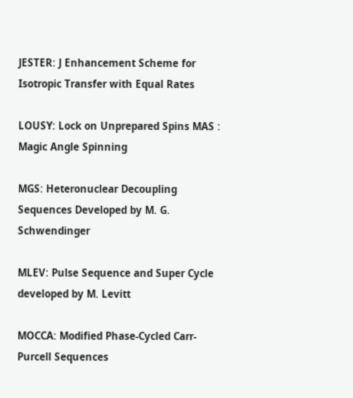JESTER: J Enhancement Scheme for Isotropic Transfer with Equal Rates

LOUSY: Lock on Unprepared Spins MAS : Magic Angle Spinning

MGS: Heteronuclear Decoupling Sequences Developed by M. G. Schwendinger

MLEV: Pulse Sequence and Super Cycle developed by M. Levitt

MOCCA: Modified Phase-Cycled Carr-Purcell Sequences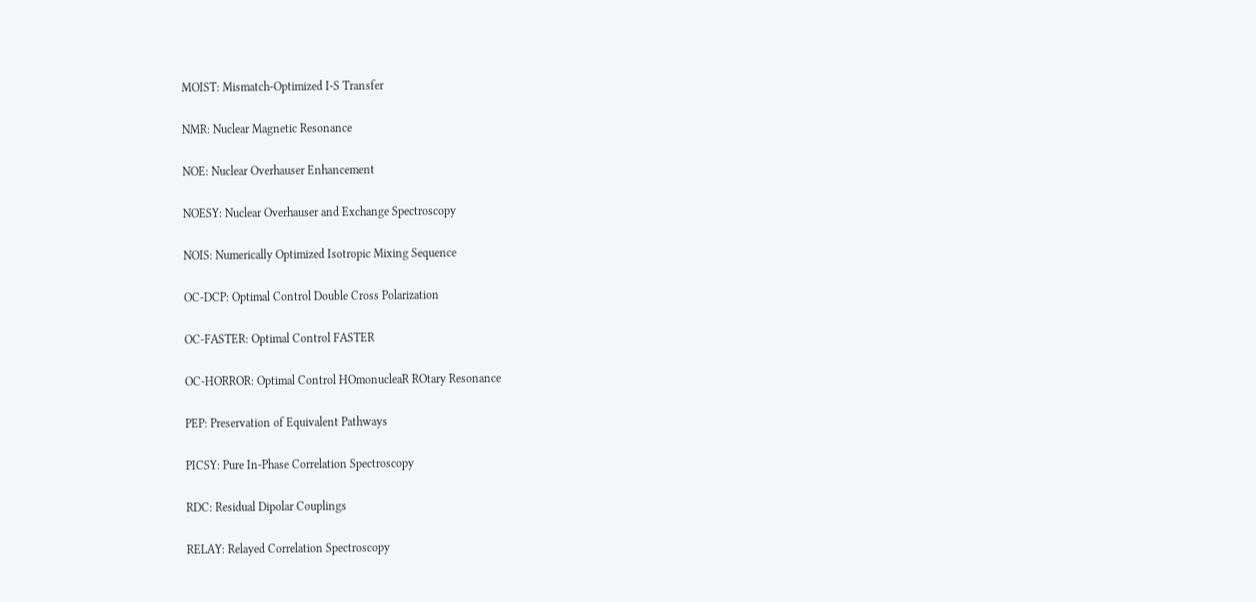MOIST: Mismatch-Optimized I-S Transfer

NMR: Nuclear Magnetic Resonance

NOE: Nuclear Overhauser Enhancement

NOESY: Nuclear Overhauser and Exchange Spectroscopy

NOIS: Numerically Optimized Isotropic Mixing Sequence

OC-DCP: Optimal Control Double Cross Polarization

OC-FASTER: Optimal Control FASTER

OC-HORROR: Optimal Control HOmonucleaR ROtary Resonance

PEP: Preservation of Equivalent Pathways

PICSY: Pure In-Phase Correlation Spectroscopy

RDC: Residual Dipolar Couplings

RELAY: Relayed Correlation Spectroscopy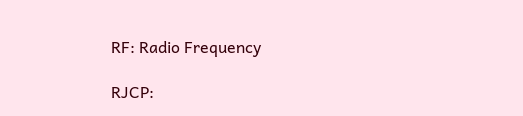RF: Radio Frequency

RJCP: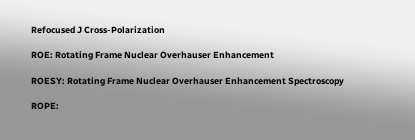Refocused J Cross-Polarization

ROE: Rotating Frame Nuclear Overhauser Enhancement

ROESY: Rotating Frame Nuclear Overhauser Enhancement Spectroscopy

ROPE: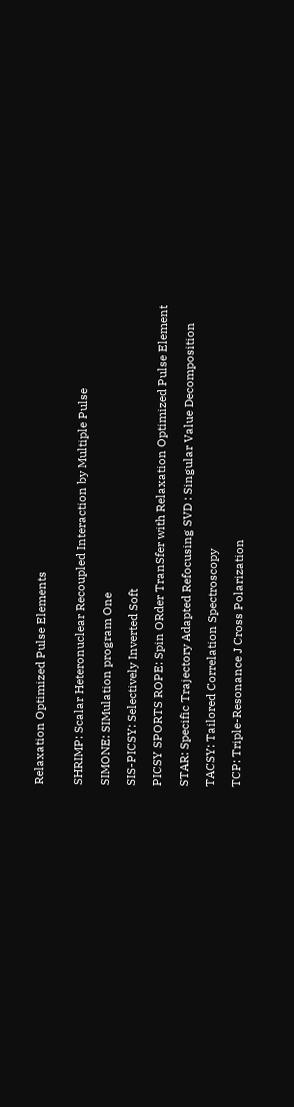Relaxation Optimized Pulse Elements


SHRIMP: Scalar Heteronuclear Recoupled Interaction by Multiple Pulse

SIMONE: SIMulation program One

SIS-PICSY: Selectively Inverted Soft

PICSY SPORTS ROPE: Spin ORder TranSfer with Relaxation Optimized Pulse Element

STAR: Specific Trajectory Adapted Refocusing SVD : Singular Value Decomposition

TACSY: Tailored Correlation Spectroscopy

TCP: Triple-Resonance J Cross Polarization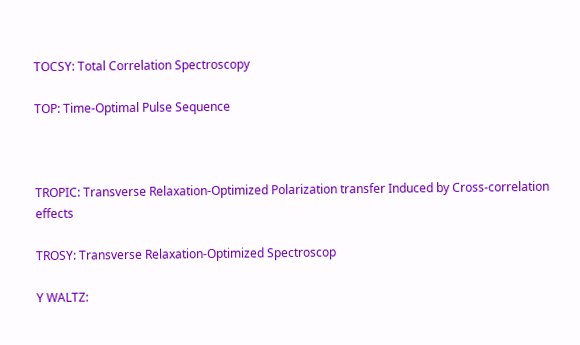TOCSY: Total Correlation Spectroscopy

TOP: Time-Optimal Pulse Sequence



TROPIC: Transverse Relaxation-Optimized Polarization transfer Induced by Cross-correlation effects

TROSY: Transverse Relaxation-Optimized Spectroscop

Y WALTZ: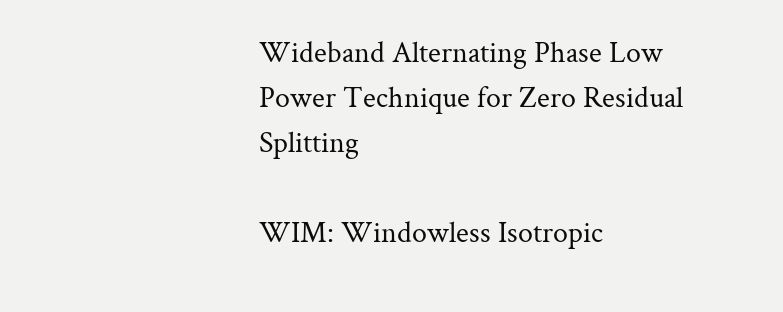Wideband Alternating Phase Low Power Technique for Zero Residual Splitting

WIM: Windowless Isotropic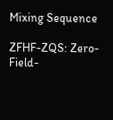Mixing Sequence

ZFHF-ZQS: Zero-Field-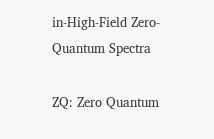in-High-Field Zero-Quantum Spectra

ZQ: Zero Quantum